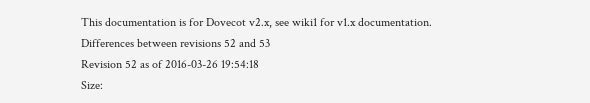This documentation is for Dovecot v2.x, see wiki1 for v1.x documentation.
Differences between revisions 52 and 53
Revision 52 as of 2016-03-26 19:54:18
Size: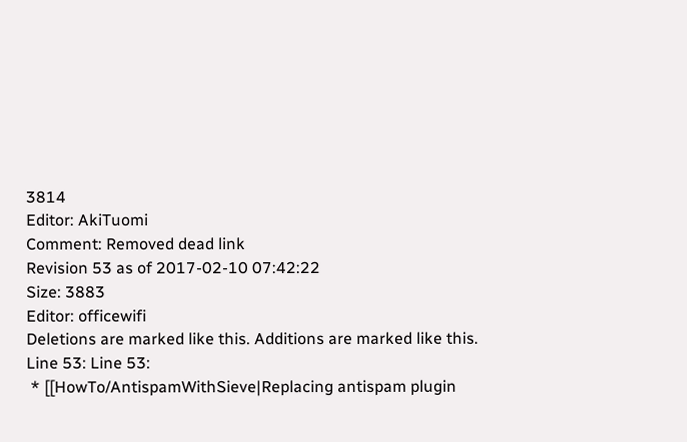3814
Editor: AkiTuomi
Comment: Removed dead link
Revision 53 as of 2017-02-10 07:42:22
Size: 3883
Editor: officewifi
Deletions are marked like this. Additions are marked like this.
Line 53: Line 53:
 * [[HowTo/AntispamWithSieve|Replacing antispam plugin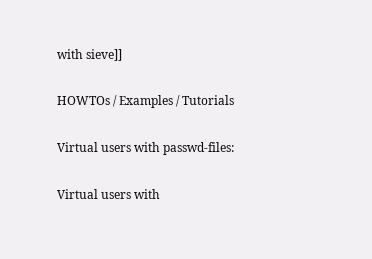with sieve]]

HOWTOs / Examples / Tutorials

Virtual users with passwd-files:

Virtual users with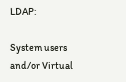LDAP:

System users and/or Virtual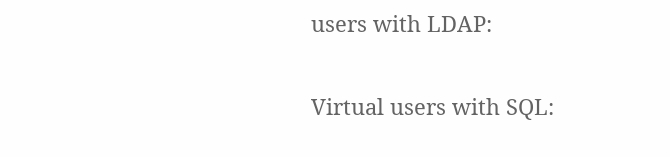users with LDAP:

Virtual users with SQL: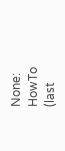None: HowTo (last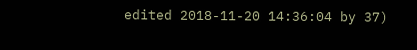edited 2018-11-20 14:36:04 by 37)